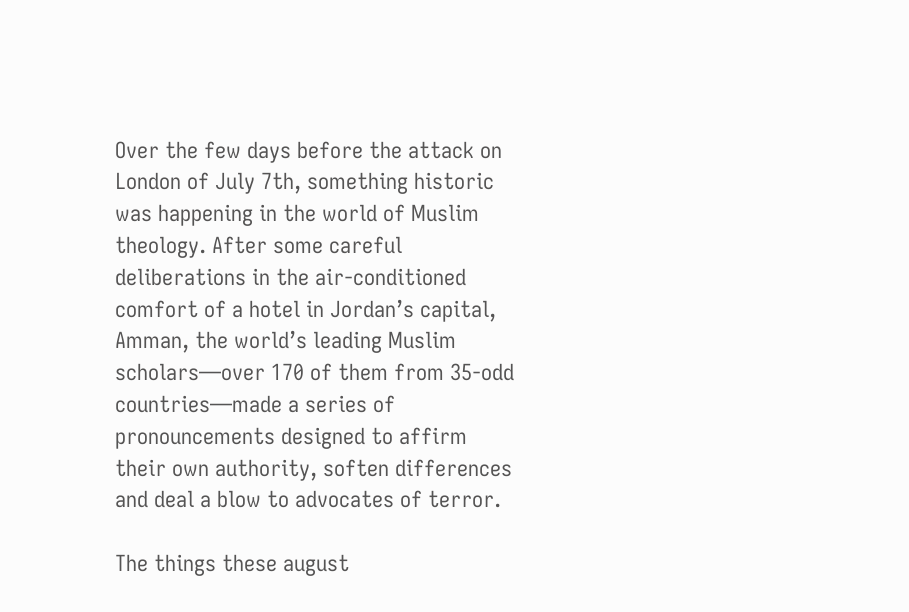Over the few days before the attack on London of July 7th, something historic was happening in the world of Muslim theology. After some careful deliberations in the air-conditioned comfort of a hotel in Jordan’s capital, Amman, the world’s leading Muslim scholars—over 170 of them from 35-odd countries—made a series of pronouncements designed to affirm their own authority, soften differences and deal a blow to advocates of terror.

The things these august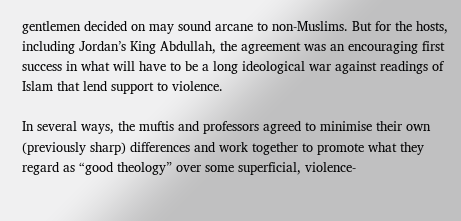gentlemen decided on may sound arcane to non-Muslims. But for the hosts, including Jordan’s King Abdullah, the agreement was an encouraging first success in what will have to be a long ideological war against readings of Islam that lend support to violence.

In several ways, the muftis and professors agreed to minimise their own (previously sharp) differences and work together to promote what they regard as “good theology” over some superficial, violence-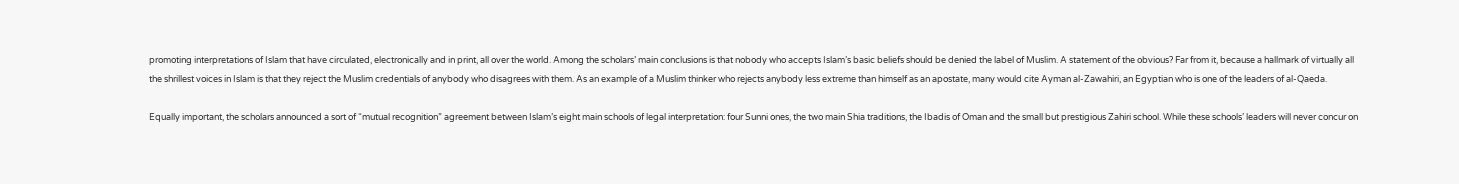promoting interpretations of Islam that have circulated, electronically and in print, all over the world. Among the scholars’ main conclusions is that nobody who accepts Islam’s basic beliefs should be denied the label of Muslim. A statement of the obvious? Far from it, because a hallmark of virtually all the shrillest voices in Islam is that they reject the Muslim credentials of anybody who disagrees with them. As an example of a Muslim thinker who rejects anybody less extreme than himself as an apostate, many would cite Ayman al-Zawahiri, an Egyptian who is one of the leaders of al-Qaeda.

Equally important, the scholars announced a sort of “mutual recognition” agreement between Islam’s eight main schools of legal interpretation: four Sunni ones, the two main Shia traditions, the Ibadis of Oman and the small but prestigious Zahiri school. While these schools’ leaders will never concur on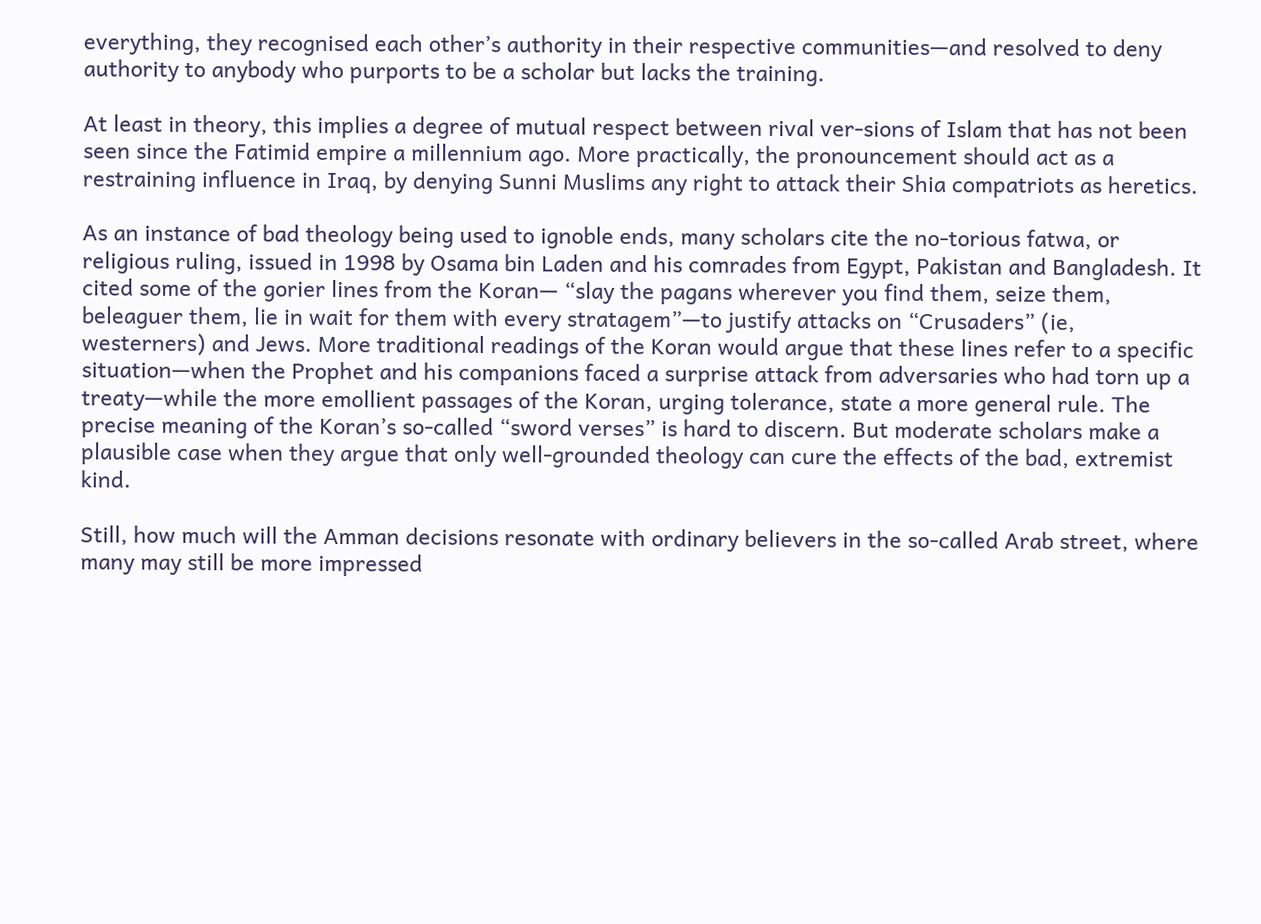everything, they recognised each other’s authority in their respective communities—and resolved to deny authority to anybody who purports to be a scholar but lacks the training.

At least in theory, this implies a degree of mutual respect between rival ver-sions of Islam that has not been seen since the Fatimid empire a millennium ago. More practically, the pronouncement should act as a restraining influence in Iraq, by denying Sunni Muslims any right to attack their Shia compatriots as heretics.

As an instance of bad theology being used to ignoble ends, many scholars cite the no-torious fatwa, or religious ruling, issued in 1998 by Osama bin Laden and his comrades from Egypt, Pakistan and Bangladesh. It cited some of the gorier lines from the Koran— “slay the pagans wherever you find them, seize them, beleaguer them, lie in wait for them with every stratagem”—to justify attacks on “Crusaders” (ie, westerners) and Jews. More traditional readings of the Koran would argue that these lines refer to a specific situation—when the Prophet and his companions faced a surprise attack from adversaries who had torn up a treaty—while the more emollient passages of the Koran, urging tolerance, state a more general rule. The precise meaning of the Koran’s so-called “sword verses” is hard to discern. But moderate scholars make a plausible case when they argue that only well-grounded theology can cure the effects of the bad, extremist kind.

Still, how much will the Amman decisions resonate with ordinary believers in the so-called Arab street, where many may still be more impressed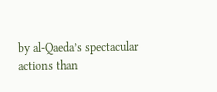by al-Qaeda’s spectacular actions than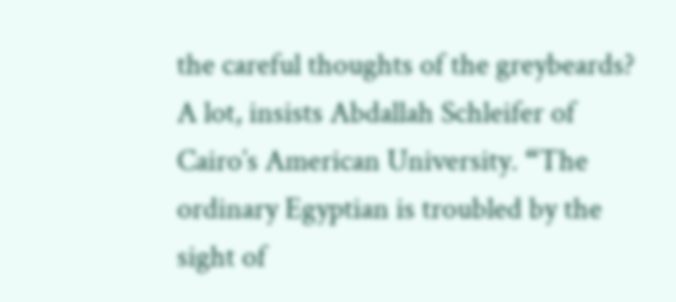the careful thoughts of the greybeards? A lot, insists Abdallah Schleifer of Cairo’s American University. “The ordinary Egyptian is troubled by the sight of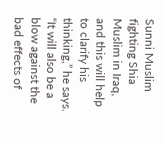Sunni Muslim fighting Shia Muslim in Iraq, and this will help to clarify his thinking,” he says. “It will also be a blow against the bad effects of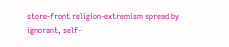store-front religion-extremism spread by ignorant, self-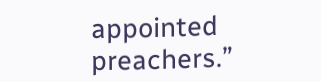appointed preachers.”